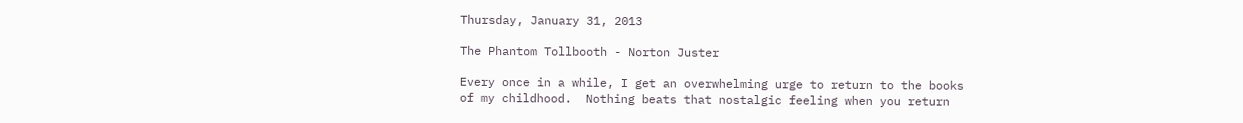Thursday, January 31, 2013

The Phantom Tollbooth - Norton Juster

Every once in a while, I get an overwhelming urge to return to the books of my childhood.  Nothing beats that nostalgic feeling when you return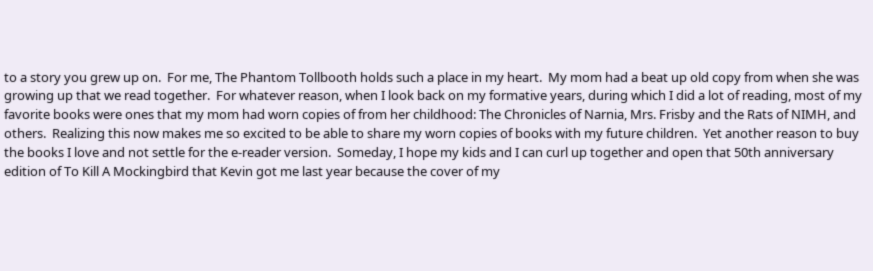to a story you grew up on.  For me, The Phantom Tollbooth holds such a place in my heart.  My mom had a beat up old copy from when she was growing up that we read together.  For whatever reason, when I look back on my formative years, during which I did a lot of reading, most of my favorite books were ones that my mom had worn copies of from her childhood: The Chronicles of Narnia, Mrs. Frisby and the Rats of NIMH, and others.  Realizing this now makes me so excited to be able to share my worn copies of books with my future children.  Yet another reason to buy the books I love and not settle for the e-reader version.  Someday, I hope my kids and I can curl up together and open that 50th anniversary edition of To Kill A Mockingbird that Kevin got me last year because the cover of my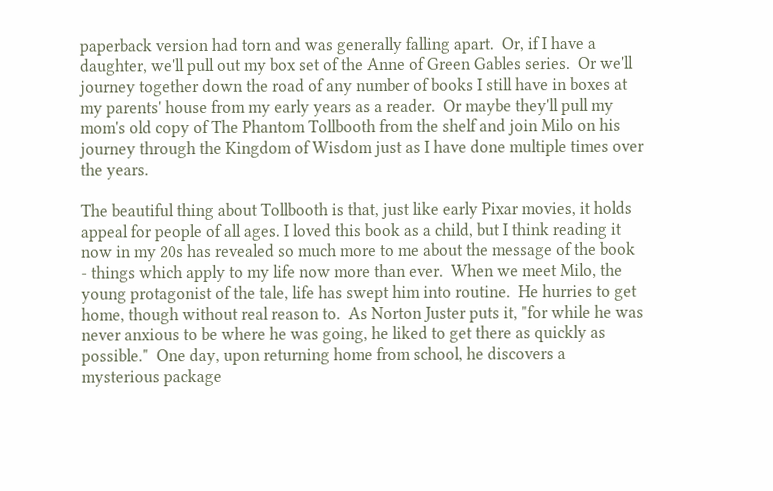paperback version had torn and was generally falling apart.  Or, if I have a daughter, we'll pull out my box set of the Anne of Green Gables series.  Or we'll journey together down the road of any number of books I still have in boxes at my parents' house from my early years as a reader.  Or maybe they'll pull my mom's old copy of The Phantom Tollbooth from the shelf and join Milo on his journey through the Kingdom of Wisdom just as I have done multiple times over the years.

The beautiful thing about Tollbooth is that, just like early Pixar movies, it holds appeal for people of all ages. I loved this book as a child, but I think reading it now in my 20s has revealed so much more to me about the message of the book - things which apply to my life now more than ever.  When we meet Milo, the young protagonist of the tale, life has swept him into routine.  He hurries to get home, though without real reason to.  As Norton Juster puts it, "for while he was never anxious to be where he was going, he liked to get there as quickly as possible."  One day, upon returning home from school, he discovers a mysterious package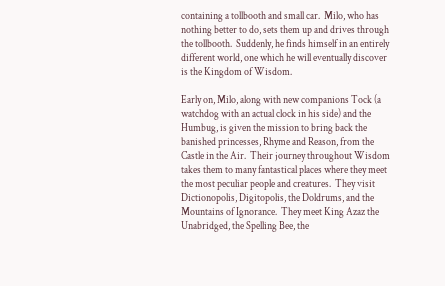containing a tollbooth and small car.  Milo, who has nothing better to do, sets them up and drives through the tollbooth.  Suddenly, he finds himself in an entirely different world, one which he will eventually discover is the Kingdom of Wisdom.

Early on, Milo, along with new companions Tock (a watchdog with an actual clock in his side) and the Humbug, is given the mission to bring back the banished princesses, Rhyme and Reason, from the Castle in the Air.  Their journey throughout Wisdom takes them to many fantastical places where they meet the most peculiar people and creatures.  They visit Dictionopolis, Digitopolis, the Doldrums, and the Mountains of Ignorance.  They meet King Azaz the Unabridged, the Spelling Bee, the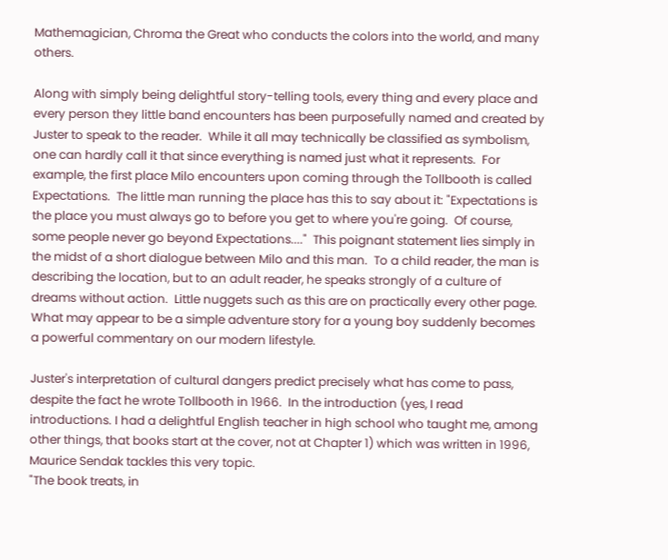Mathemagician, Chroma the Great who conducts the colors into the world, and many others.

Along with simply being delightful story-telling tools, every thing and every place and every person they little band encounters has been purposefully named and created by Juster to speak to the reader.  While it all may technically be classified as symbolism, one can hardly call it that since everything is named just what it represents.  For example, the first place Milo encounters upon coming through the Tollbooth is called Expectations.  The little man running the place has this to say about it: "Expectations is the place you must always go to before you get to where you're going.  Of course, some people never go beyond Expectations...."  This poignant statement lies simply in the midst of a short dialogue between Milo and this man.  To a child reader, the man is describing the location, but to an adult reader, he speaks strongly of a culture of dreams without action.  Little nuggets such as this are on practically every other page.  What may appear to be a simple adventure story for a young boy suddenly becomes a powerful commentary on our modern lifestyle.

Juster's interpretation of cultural dangers predict precisely what has come to pass, despite the fact he wrote Tollbooth in 1966.  In the introduction (yes, I read introductions. I had a delightful English teacher in high school who taught me, among other things, that books start at the cover, not at Chapter 1) which was written in 1996, Maurice Sendak tackles this very topic.
"The book treats, in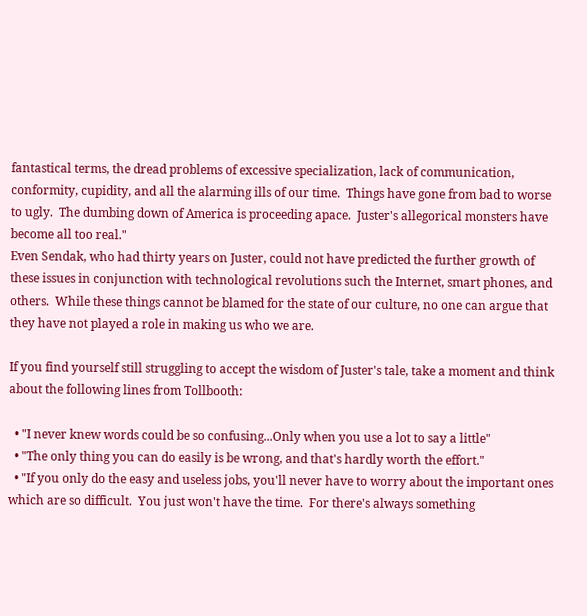fantastical terms, the dread problems of excessive specialization, lack of communication, conformity, cupidity, and all the alarming ills of our time.  Things have gone from bad to worse to ugly.  The dumbing down of America is proceeding apace.  Juster's allegorical monsters have become all too real."
Even Sendak, who had thirty years on Juster, could not have predicted the further growth of these issues in conjunction with technological revolutions such the Internet, smart phones, and others.  While these things cannot be blamed for the state of our culture, no one can argue that they have not played a role in making us who we are.

If you find yourself still struggling to accept the wisdom of Juster's tale, take a moment and think about the following lines from Tollbooth:

  • "I never knew words could be so confusing...Only when you use a lot to say a little"
  • "The only thing you can do easily is be wrong, and that's hardly worth the effort."
  • "If you only do the easy and useless jobs, you'll never have to worry about the important ones which are so difficult.  You just won't have the time.  For there's always something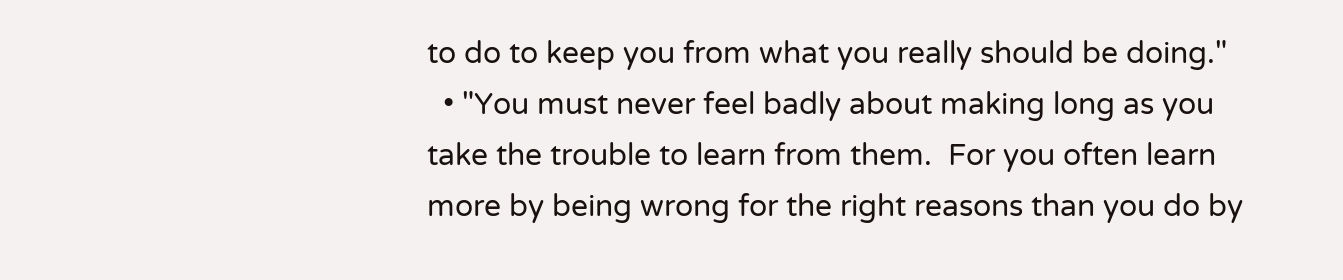to do to keep you from what you really should be doing."
  • "You must never feel badly about making long as you take the trouble to learn from them.  For you often learn more by being wrong for the right reasons than you do by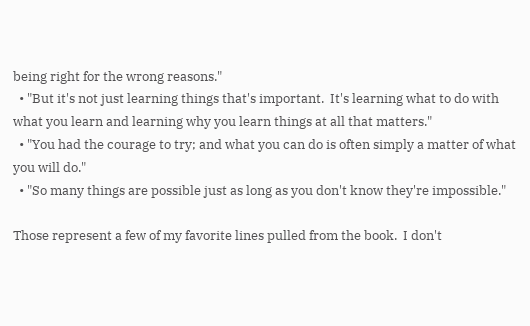being right for the wrong reasons."
  • "But it's not just learning things that's important.  It's learning what to do with what you learn and learning why you learn things at all that matters."
  • "You had the courage to try; and what you can do is often simply a matter of what you will do."
  • "So many things are possible just as long as you don't know they're impossible."

Those represent a few of my favorite lines pulled from the book.  I don't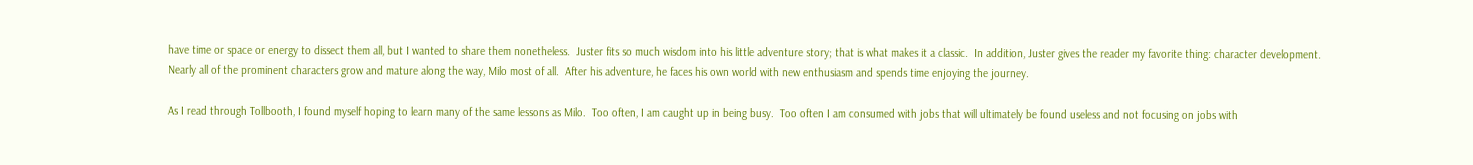have time or space or energy to dissect them all, but I wanted to share them nonetheless.  Juster fits so much wisdom into his little adventure story; that is what makes it a classic.  In addition, Juster gives the reader my favorite thing: character development.  Nearly all of the prominent characters grow and mature along the way, Milo most of all.  After his adventure, he faces his own world with new enthusiasm and spends time enjoying the journey.

As I read through Tollbooth, I found myself hoping to learn many of the same lessons as Milo.  Too often, I am caught up in being busy.  Too often I am consumed with jobs that will ultimately be found useless and not focusing on jobs with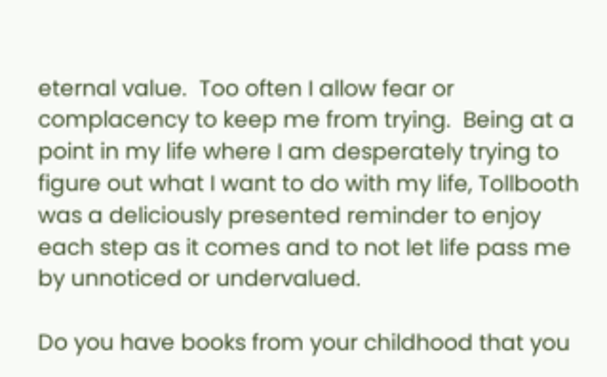eternal value.  Too often I allow fear or complacency to keep me from trying.  Being at a point in my life where I am desperately trying to figure out what I want to do with my life, Tollbooth was a deliciously presented reminder to enjoy each step as it comes and to not let life pass me by unnoticed or undervalued.

Do you have books from your childhood that you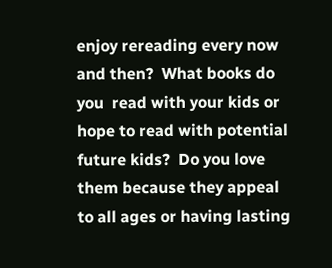enjoy rereading every now and then?  What books do you  read with your kids or hope to read with potential future kids?  Do you love them because they appeal to all ages or having lasting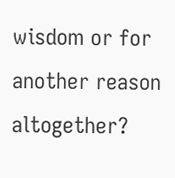wisdom or for another reason altogether?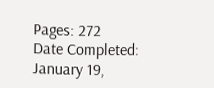Pages: 272
Date Completed: January 19,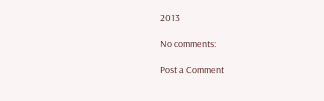2013

No comments:

Post a Comment